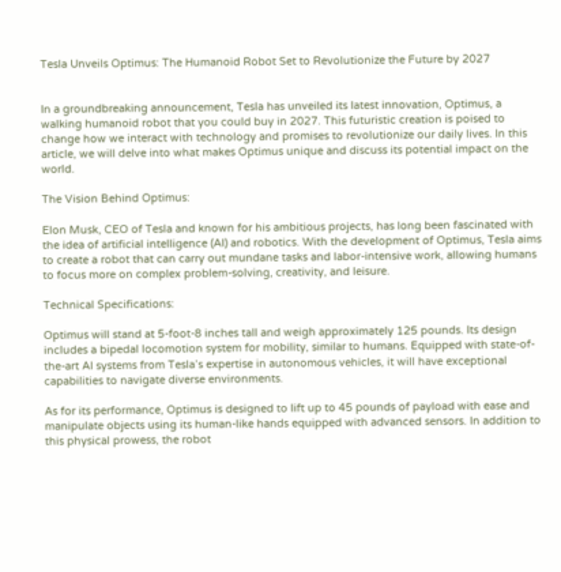Tesla Unveils Optimus: The Humanoid Robot Set to Revolutionize the Future by 2027


In a groundbreaking announcement, Tesla has unveiled its latest innovation, Optimus, a walking humanoid robot that you could buy in 2027. This futuristic creation is poised to change how we interact with technology and promises to revolutionize our daily lives. In this article, we will delve into what makes Optimus unique and discuss its potential impact on the world.

The Vision Behind Optimus:

Elon Musk, CEO of Tesla and known for his ambitious projects, has long been fascinated with the idea of artificial intelligence (AI) and robotics. With the development of Optimus, Tesla aims to create a robot that can carry out mundane tasks and labor-intensive work, allowing humans to focus more on complex problem-solving, creativity, and leisure.

Technical Specifications:

Optimus will stand at 5-foot-8 inches tall and weigh approximately 125 pounds. Its design includes a bipedal locomotion system for mobility, similar to humans. Equipped with state-of-the-art AI systems from Tesla’s expertise in autonomous vehicles, it will have exceptional capabilities to navigate diverse environments.

As for its performance, Optimus is designed to lift up to 45 pounds of payload with ease and manipulate objects using its human-like hands equipped with advanced sensors. In addition to this physical prowess, the robot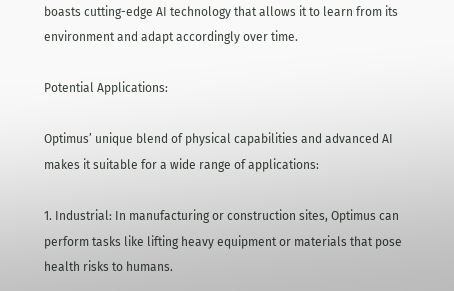boasts cutting-edge AI technology that allows it to learn from its environment and adapt accordingly over time.

Potential Applications:

Optimus’ unique blend of physical capabilities and advanced AI makes it suitable for a wide range of applications:

1. Industrial: In manufacturing or construction sites, Optimus can perform tasks like lifting heavy equipment or materials that pose health risks to humans.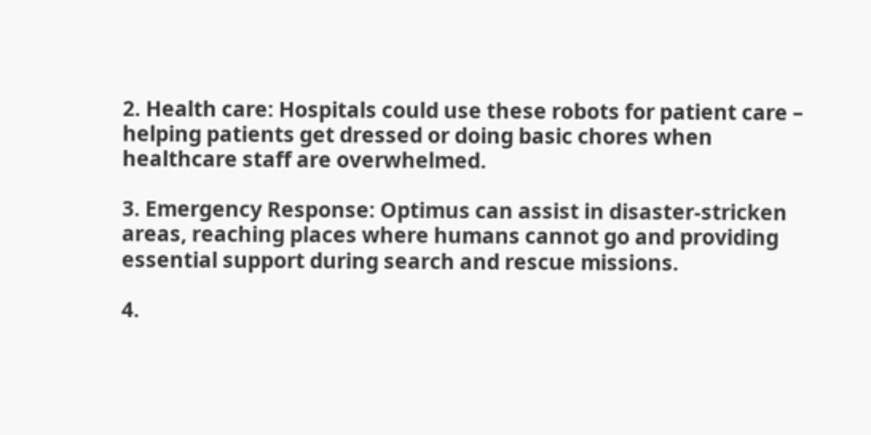2. Health care: Hospitals could use these robots for patient care – helping patients get dressed or doing basic chores when healthcare staff are overwhelmed.

3. Emergency Response: Optimus can assist in disaster-stricken areas, reaching places where humans cannot go and providing essential support during search and rescue missions.

4.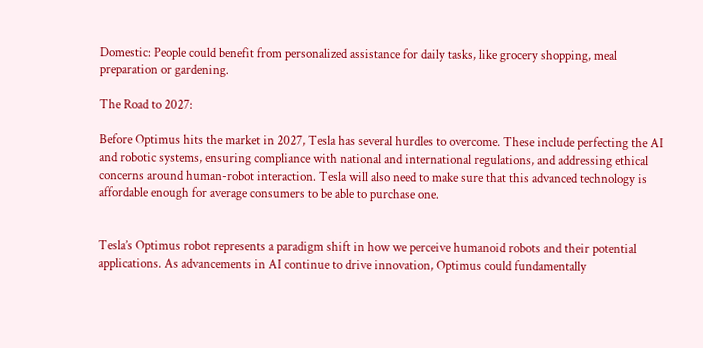Domestic: People could benefit from personalized assistance for daily tasks, like grocery shopping, meal preparation or gardening.

The Road to 2027:

Before Optimus hits the market in 2027, Tesla has several hurdles to overcome. These include perfecting the AI and robotic systems, ensuring compliance with national and international regulations, and addressing ethical concerns around human-robot interaction. Tesla will also need to make sure that this advanced technology is affordable enough for average consumers to be able to purchase one.


Tesla’s Optimus robot represents a paradigm shift in how we perceive humanoid robots and their potential applications. As advancements in AI continue to drive innovation, Optimus could fundamentally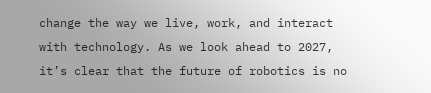change the way we live, work, and interact with technology. As we look ahead to 2027, it’s clear that the future of robotics is no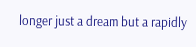longer just a dream but a rapidly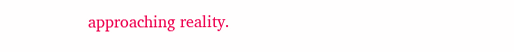approaching reality.